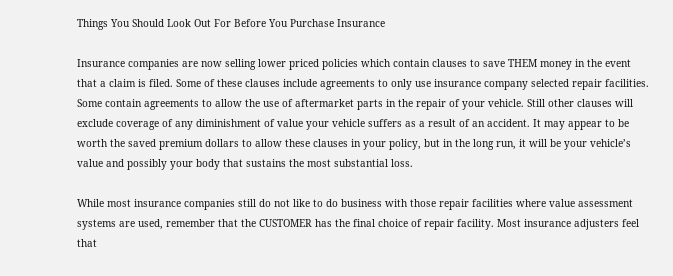Things You Should Look Out For Before You Purchase Insurance

Insurance companies are now selling lower priced policies which contain clauses to save THEM money in the event that a claim is filed. Some of these clauses include agreements to only use insurance company selected repair facilities. Some contain agreements to allow the use of aftermarket parts in the repair of your vehicle. Still other clauses will exclude coverage of any diminishment of value your vehicle suffers as a result of an accident. It may appear to be worth the saved premium dollars to allow these clauses in your policy, but in the long run, it will be your vehicle’s value and possibly your body that sustains the most substantial loss.

While most insurance companies still do not like to do business with those repair facilities where value assessment systems are used, remember that the CUSTOMER has the final choice of repair facility. Most insurance adjusters feel that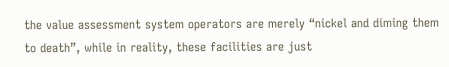the value assessment system operators are merely “nickel and diming them to death”, while in reality, these facilities are just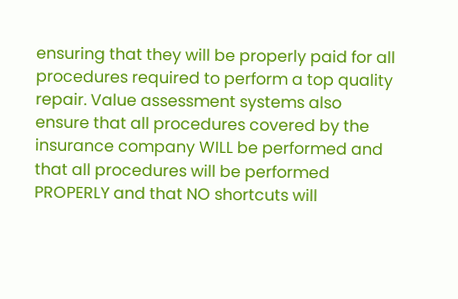ensuring that they will be properly paid for all procedures required to perform a top quality repair. Value assessment systems also ensure that all procedures covered by the insurance company WILL be performed and that all procedures will be performed PROPERLY and that NO shortcuts will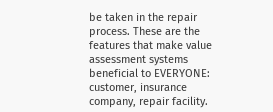be taken in the repair process. These are the features that make value assessment systems beneficial to EVERYONE: customer, insurance company, repair facility.